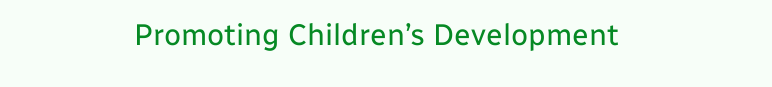Promoting Children’s Development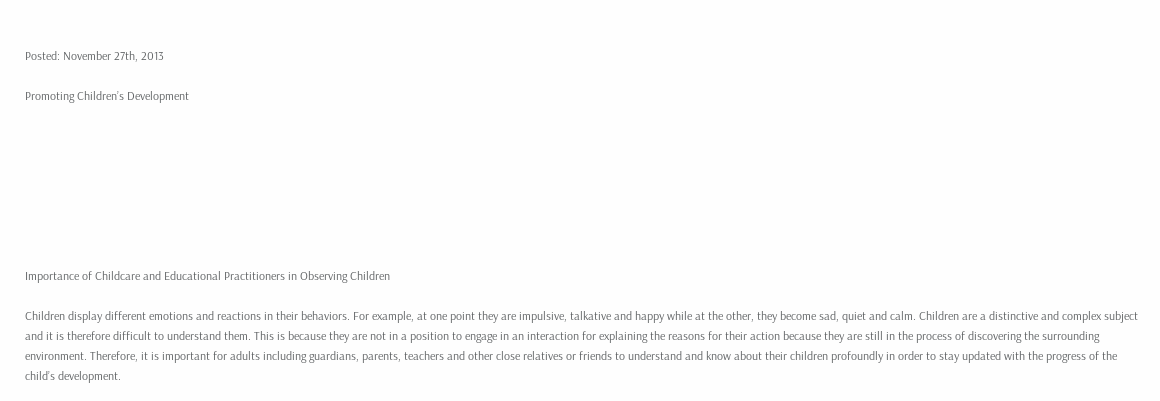Posted: November 27th, 2013

Promoting Children’s Development








Importance of Childcare and Educational Practitioners in Observing Children

Children display different emotions and reactions in their behaviors. For example, at one point they are impulsive, talkative and happy while at the other, they become sad, quiet and calm. Children are a distinctive and complex subject and it is therefore difficult to understand them. This is because they are not in a position to engage in an interaction for explaining the reasons for their action because they are still in the process of discovering the surrounding environment. Therefore, it is important for adults including guardians, parents, teachers and other close relatives or friends to understand and know about their children profoundly in order to stay updated with the progress of the child’s development.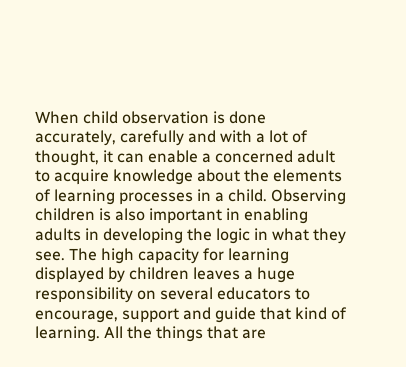When child observation is done accurately, carefully and with a lot of thought, it can enable a concerned adult to acquire knowledge about the elements of learning processes in a child. Observing children is also important in enabling adults in developing the logic in what they see. The high capacity for learning displayed by children leaves a huge responsibility on several educators to encourage, support and guide that kind of learning. All the things that are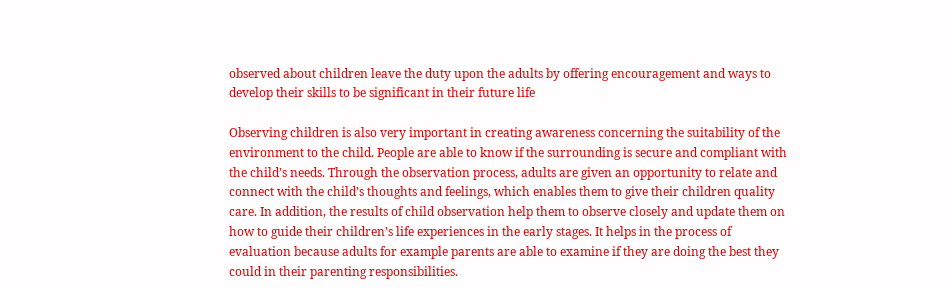observed about children leave the duty upon the adults by offering encouragement and ways to develop their skills to be significant in their future life

Observing children is also very important in creating awareness concerning the suitability of the environment to the child. People are able to know if the surrounding is secure and compliant with the child’s needs. Through the observation process, adults are given an opportunity to relate and connect with the child’s thoughts and feelings, which enables them to give their children quality care. In addition, the results of child observation help them to observe closely and update them on how to guide their children’s life experiences in the early stages. It helps in the process of evaluation because adults for example parents are able to examine if they are doing the best they could in their parenting responsibilities.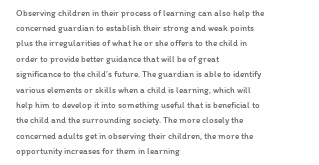Observing children in their process of learning can also help the concerned guardian to establish their strong and weak points plus the irregularities of what he or she offers to the child in order to provide better guidance that will be of great significance to the child’s future. The guardian is able to identify various elements or skills when a child is learning, which will help him to develop it into something useful that is beneficial to the child and the surrounding society. The more closely the concerned adults get in observing their children, the more the opportunity increases for them in learning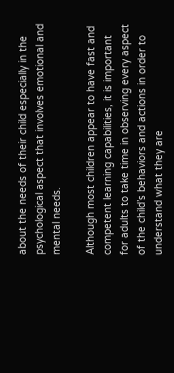about the needs of their child especially in the psychological aspect that involves emotional and mental needs.

Although most children appear to have fast and competent learning capabilities, it is important for adults to take time in observing every aspect of the child’s behaviors and actions in order to understand what they are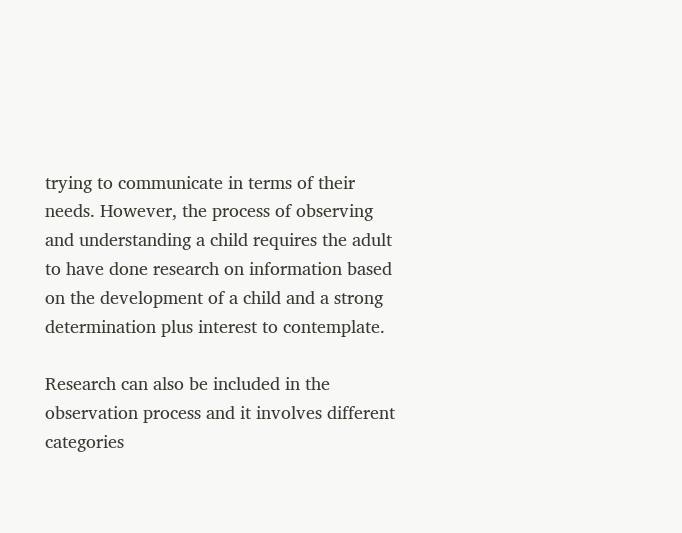trying to communicate in terms of their needs. However, the process of observing and understanding a child requires the adult to have done research on information based on the development of a child and a strong determination plus interest to contemplate.

Research can also be included in the observation process and it involves different categories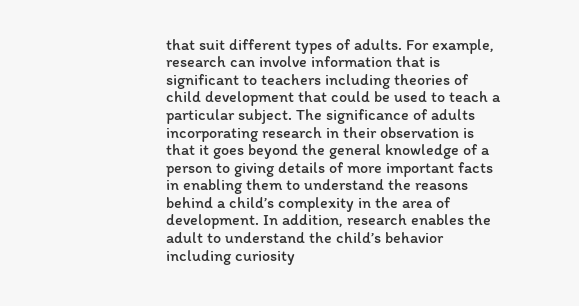that suit different types of adults. For example, research can involve information that is significant to teachers including theories of child development that could be used to teach a particular subject. The significance of adults incorporating research in their observation is that it goes beyond the general knowledge of a person to giving details of more important facts in enabling them to understand the reasons behind a child’s complexity in the area of development. In addition, research enables the adult to understand the child’s behavior including curiosity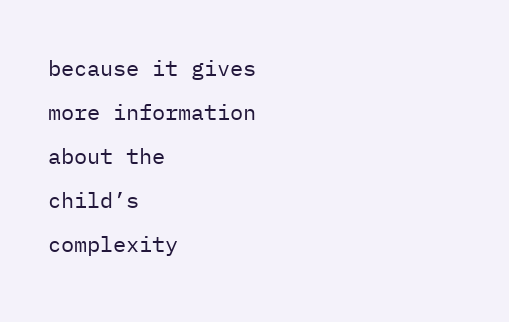because it gives more information about the child’s complexity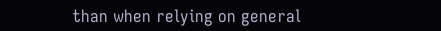than when relying on general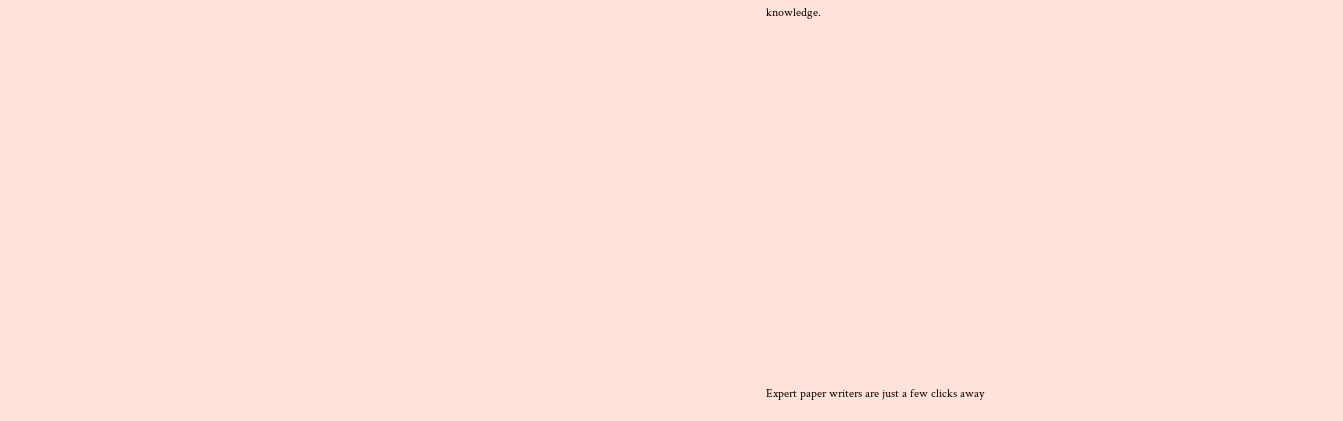knowledge.

















Expert paper writers are just a few clicks away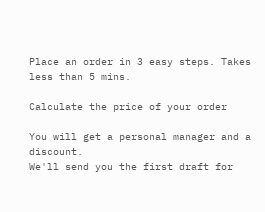Place an order in 3 easy steps. Takes less than 5 mins.

Calculate the price of your order

You will get a personal manager and a discount.
We'll send you the first draft for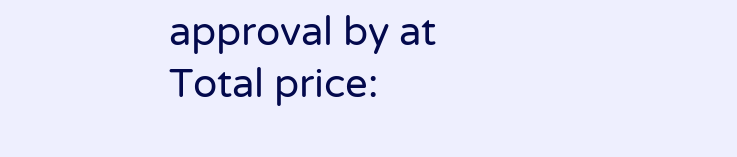approval by at
Total price: